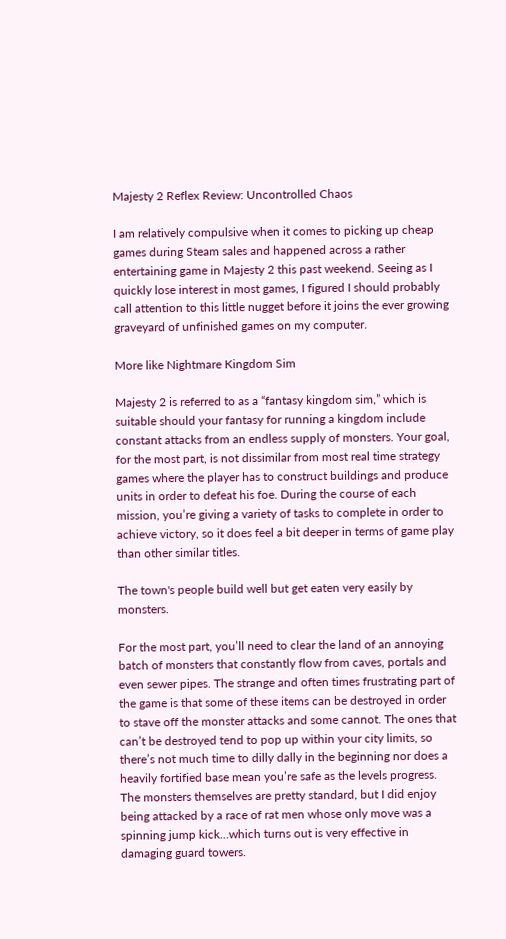Majesty 2 Reflex Review: Uncontrolled Chaos

I am relatively compulsive when it comes to picking up cheap games during Steam sales and happened across a rather entertaining game in Majesty 2 this past weekend. Seeing as I quickly lose interest in most games, I figured I should probably call attention to this little nugget before it joins the ever growing graveyard of unfinished games on my computer.

More like Nightmare Kingdom Sim

Majesty 2 is referred to as a “fantasy kingdom sim,” which is suitable should your fantasy for running a kingdom include constant attacks from an endless supply of monsters. Your goal, for the most part, is not dissimilar from most real time strategy games where the player has to construct buildings and produce units in order to defeat his foe. During the course of each mission, you’re giving a variety of tasks to complete in order to achieve victory, so it does feel a bit deeper in terms of game play than other similar titles.

The town's people build well but get eaten very easily by monsters.

For the most part, you’ll need to clear the land of an annoying batch of monsters that constantly flow from caves, portals and even sewer pipes. The strange and often times frustrating part of the game is that some of these items can be destroyed in order to stave off the monster attacks and some cannot. The ones that can’t be destroyed tend to pop up within your city limits, so there’s not much time to dilly dally in the beginning nor does a heavily fortified base mean you’re safe as the levels progress. The monsters themselves are pretty standard, but I did enjoy being attacked by a race of rat men whose only move was a spinning jump kick…which turns out is very effective in damaging guard towers.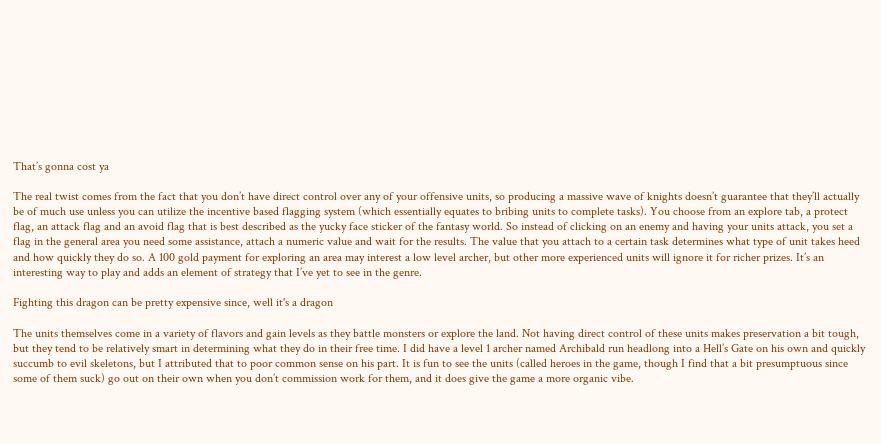That’s gonna cost ya

The real twist comes from the fact that you don’t have direct control over any of your offensive units, so producing a massive wave of knights doesn’t guarantee that they’ll actually be of much use unless you can utilize the incentive based flagging system (which essentially equates to bribing units to complete tasks). You choose from an explore tab, a protect flag, an attack flag and an avoid flag that is best described as the yucky face sticker of the fantasy world. So instead of clicking on an enemy and having your units attack, you set a flag in the general area you need some assistance, attach a numeric value and wait for the results. The value that you attach to a certain task determines what type of unit takes heed and how quickly they do so. A 100 gold payment for exploring an area may interest a low level archer, but other more experienced units will ignore it for richer prizes. It’s an interesting way to play and adds an element of strategy that I’ve yet to see in the genre.

Fighting this dragon can be pretty expensive since, well it's a dragon

The units themselves come in a variety of flavors and gain levels as they battle monsters or explore the land. Not having direct control of these units makes preservation a bit tough, but they tend to be relatively smart in determining what they do in their free time. I did have a level 1 archer named Archibald run headlong into a Hell’s Gate on his own and quickly succumb to evil skeletons, but I attributed that to poor common sense on his part. It is fun to see the units (called heroes in the game, though I find that a bit presumptuous since some of them suck) go out on their own when you don’t commission work for them, and it does give the game a more organic vibe.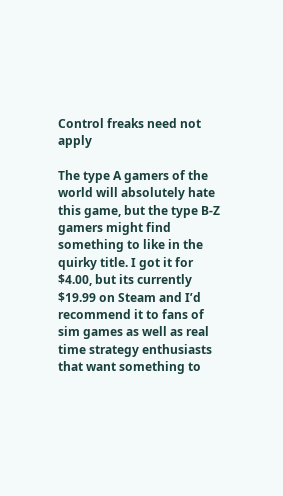Control freaks need not apply

The type A gamers of the world will absolutely hate this game, but the type B-Z gamers might find something to like in the quirky title. I got it for $4.00, but its currently $19.99 on Steam and I’d recommend it to fans of sim games as well as real time strategy enthusiasts that want something to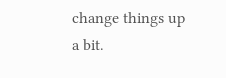change things up a bit.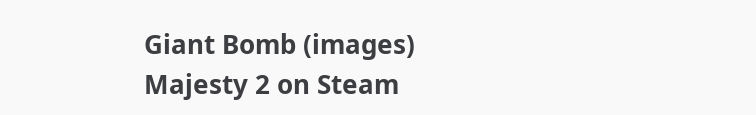Giant Bomb (images)
Majesty 2 on Steam